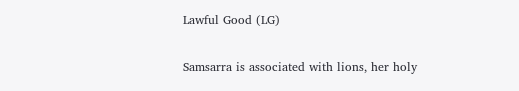Lawful Good (LG)

Samsarra is associated with lions, her holy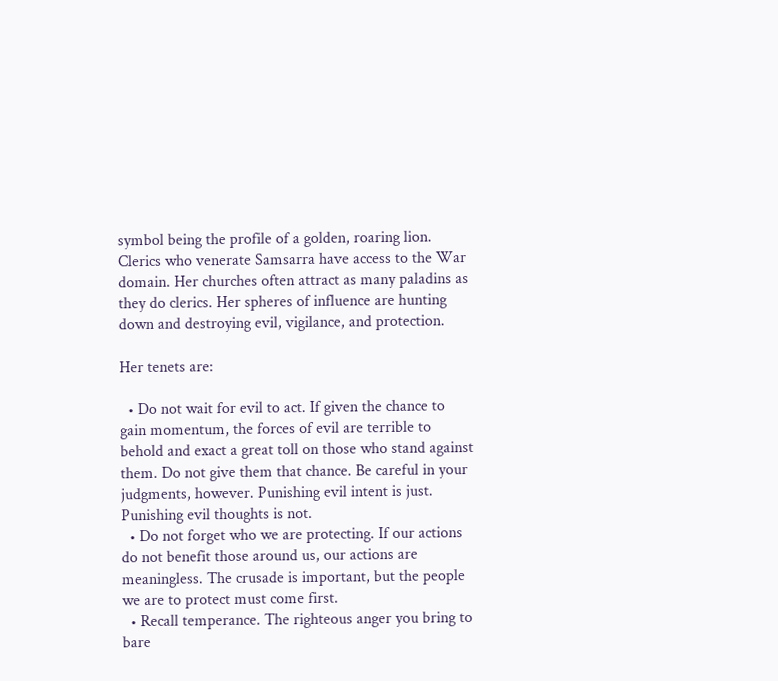symbol being the profile of a golden, roaring lion. Clerics who venerate Samsarra have access to the War domain. Her churches often attract as many paladins as they do clerics. Her spheres of influence are hunting down and destroying evil, vigilance, and protection.

Her tenets are:

  • Do not wait for evil to act. If given the chance to gain momentum, the forces of evil are terrible to behold and exact a great toll on those who stand against them. Do not give them that chance. Be careful in your judgments, however. Punishing evil intent is just. Punishing evil thoughts is not.
  • Do not forget who we are protecting. If our actions do not benefit those around us, our actions are meaningless. The crusade is important, but the people we are to protect must come first.
  • Recall temperance. The righteous anger you bring to bare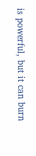is powerful, but it can burn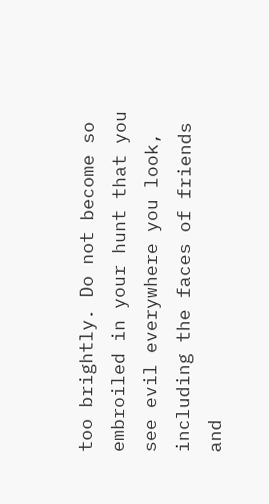too brightly. Do not become so embroiled in your hunt that you see evil everywhere you look, including the faces of friends and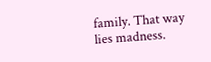family. That way lies madness.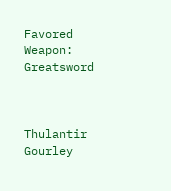Favored Weapon: Greatsword



Thulantir Gourley